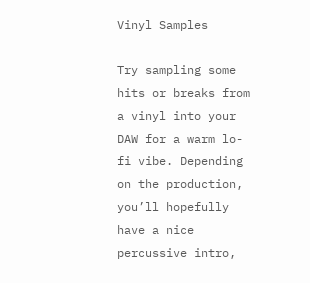Vinyl Samples

Try sampling some hits or breaks from a vinyl into your DAW for a warm lo-fi vibe. Depending on the production, you’ll hopefully have a nice percussive intro,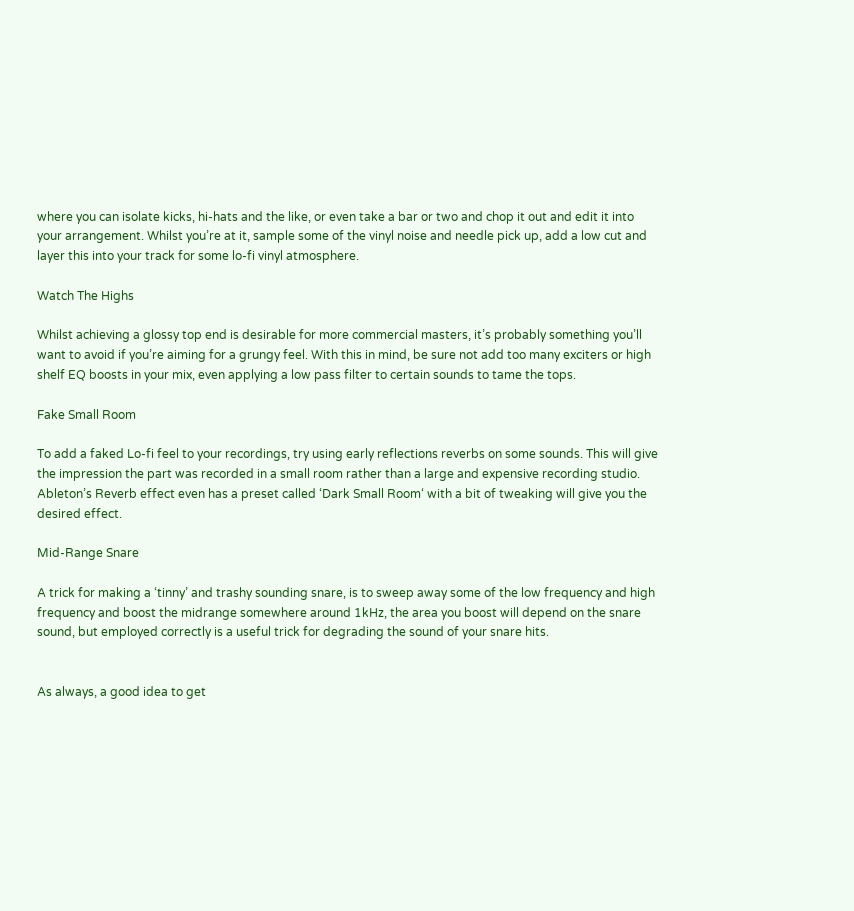where you can isolate kicks, hi-hats and the like, or even take a bar or two and chop it out and edit it into your arrangement. Whilst you’re at it, sample some of the vinyl noise and needle pick up, add a low cut and layer this into your track for some lo-fi vinyl atmosphere.

Watch The Highs

Whilst achieving a glossy top end is desirable for more commercial masters, it’s probably something you’ll want to avoid if you’re aiming for a grungy feel. With this in mind, be sure not add too many exciters or high shelf EQ boosts in your mix, even applying a low pass filter to certain sounds to tame the tops.

Fake Small Room

To add a faked Lo-fi feel to your recordings, try using early reflections reverbs on some sounds. This will give the impression the part was recorded in a small room rather than a large and expensive recording studio. Ableton’s Reverb effect even has a preset called ‘Dark Small Room‘ with a bit of tweaking will give you the desired effect.

Mid-Range Snare

A trick for making a ‘tinny’ and trashy sounding snare, is to sweep away some of the low frequency and high frequency and boost the midrange somewhere around 1kHz, the area you boost will depend on the snare sound, but employed correctly is a useful trick for degrading the sound of your snare hits.


As always, a good idea to get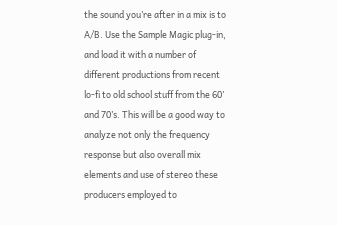the sound you’re after in a mix is to A/B. Use the Sample Magic plug-in, and load it with a number of different productions from recent lo-fi to old school stuff from the 60’ and 70’s. This will be a good way to analyze not only the frequency response but also overall mix elements and use of stereo these producers employed to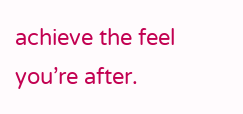achieve the feel you’re after.